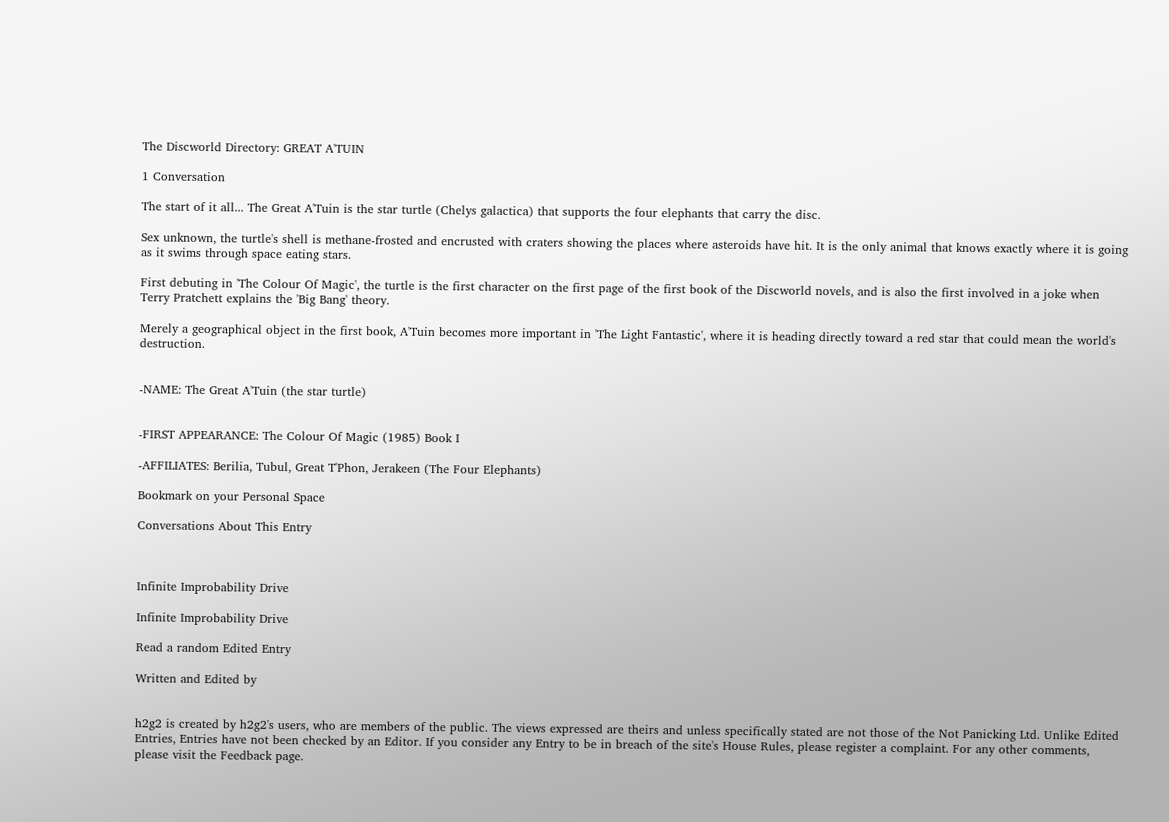The Discworld Directory: GREAT A'TUIN

1 Conversation

The start of it all... The Great A'Tuin is the star turtle (Chelys galactica) that supports the four elephants that carry the disc.

Sex unknown, the turtle's shell is methane-frosted and encrusted with craters showing the places where asteroids have hit. It is the only animal that knows exactly where it is going as it swims through space eating stars.

First debuting in 'The Colour Of Magic', the turtle is the first character on the first page of the first book of the Discworld novels, and is also the first involved in a joke when Terry Pratchett explains the 'Big Bang' theory.

Merely a geographical object in the first book, A'Tuin becomes more important in 'The Light Fantastic', where it is heading directly toward a red star that could mean the world's destruction.


-NAME: The Great A'Tuin (the star turtle)


-FIRST APPEARANCE: The Colour Of Magic (1985) Book I

-AFFILIATES: Berilia, Tubul, Great T'Phon, Jerakeen (The Four Elephants)

Bookmark on your Personal Space

Conversations About This Entry



Infinite Improbability Drive

Infinite Improbability Drive

Read a random Edited Entry

Written and Edited by


h2g2 is created by h2g2's users, who are members of the public. The views expressed are theirs and unless specifically stated are not those of the Not Panicking Ltd. Unlike Edited Entries, Entries have not been checked by an Editor. If you consider any Entry to be in breach of the site's House Rules, please register a complaint. For any other comments, please visit the Feedback page.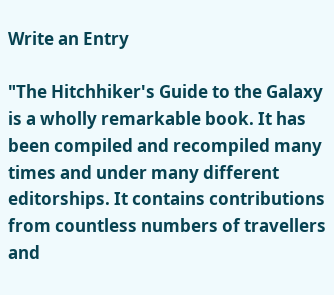Write an Entry

"The Hitchhiker's Guide to the Galaxy is a wholly remarkable book. It has been compiled and recompiled many times and under many different editorships. It contains contributions from countless numbers of travellers and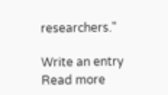researchers."

Write an entry
Read more